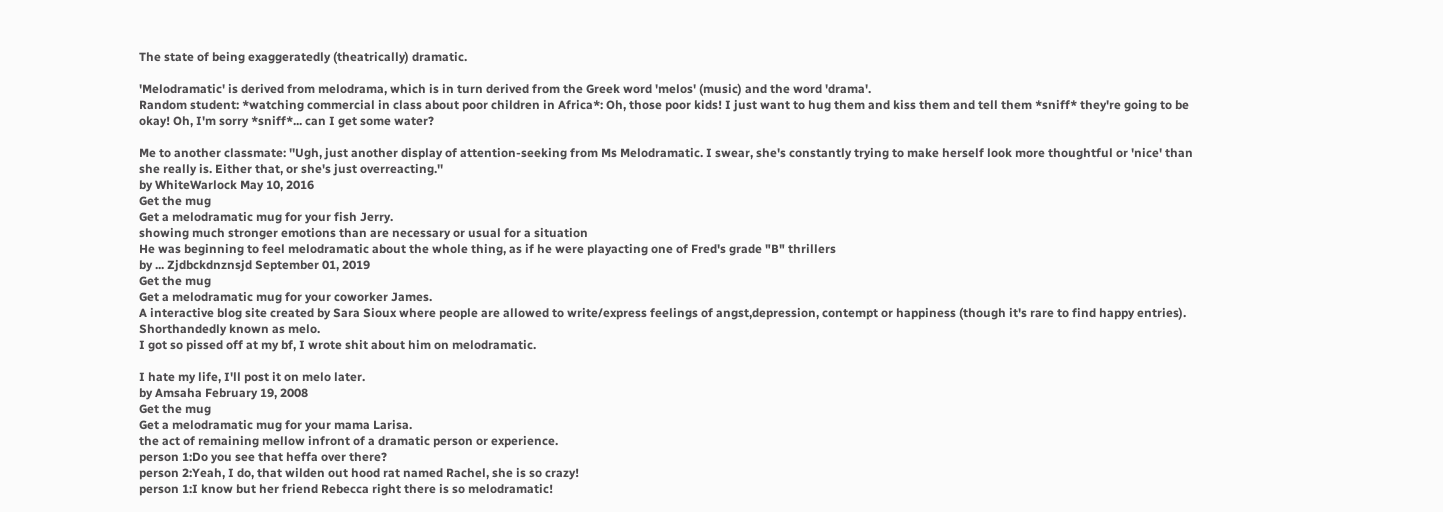The state of being exaggeratedly (theatrically) dramatic.

'Melodramatic' is derived from melodrama, which is in turn derived from the Greek word 'melos' (music) and the word 'drama'.
Random student: *watching commercial in class about poor children in Africa*: Oh, those poor kids! I just want to hug them and kiss them and tell them *sniff* they're going to be okay! Oh, I'm sorry *sniff*... can I get some water?

Me to another classmate: ''Ugh, just another display of attention-seeking from Ms Melodramatic. I swear, she's constantly trying to make herself look more thoughtful or 'nice' than she really is. Either that, or she's just overreacting.''
by WhiteWarlock May 10, 2016
Get the mug
Get a melodramatic mug for your fish Jerry.
showing much stronger emotions than are necessary or usual for a situation
He was beginning to feel melodramatic about the whole thing, as if he were playacting one of Fred's grade "B" thrillers
by ... Zjdbckdnznsjd September 01, 2019
Get the mug
Get a melodramatic mug for your coworker James.
A interactive blog site created by Sara Sioux where people are allowed to write/express feelings of angst,depression, contempt or happiness (though it's rare to find happy entries). Shorthandedly known as melo.
I got so pissed off at my bf, I wrote shit about him on melodramatic.

I hate my life, I'll post it on melo later.
by Amsaha February 19, 2008
Get the mug
Get a melodramatic mug for your mama Larisa.
the act of remaining mellow infront of a dramatic person or experience.
person 1:Do you see that heffa over there?
person 2:Yeah, I do, that wilden out hood rat named Rachel, she is so crazy!
person 1:I know but her friend Rebecca right there is so melodramatic!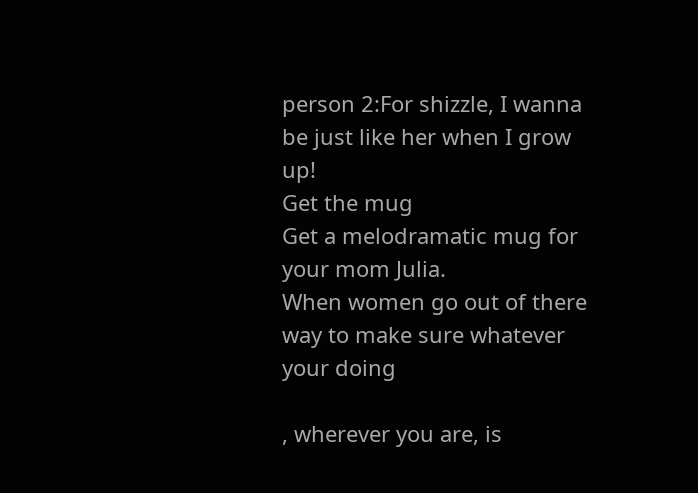person 2:For shizzle, I wanna be just like her when I grow up!
Get the mug
Get a melodramatic mug for your mom Julia.
When women go out of there way to make sure whatever your doing

, wherever you are, is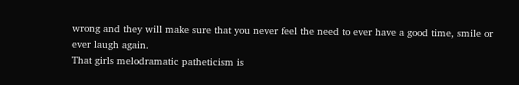wrong and they will make sure that you never feel the need to ever have a good time, smile or ever laugh again.
That girls melodramatic patheticism is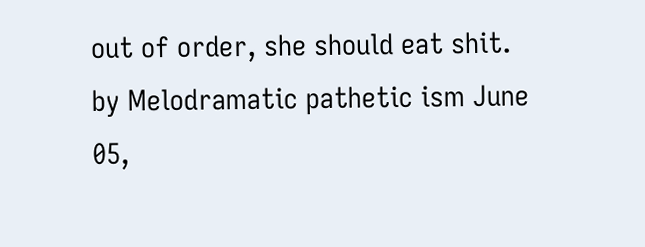out of order, she should eat shit.
by Melodramatic pathetic ism June 05,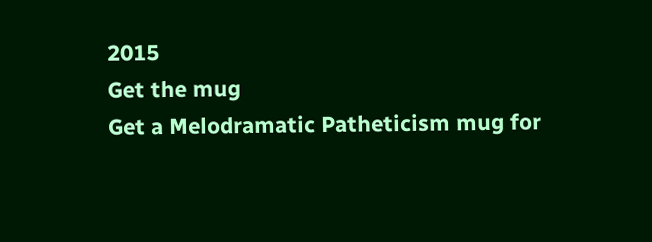2015
Get the mug
Get a Melodramatic Patheticism mug for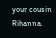your cousin Rihanna.